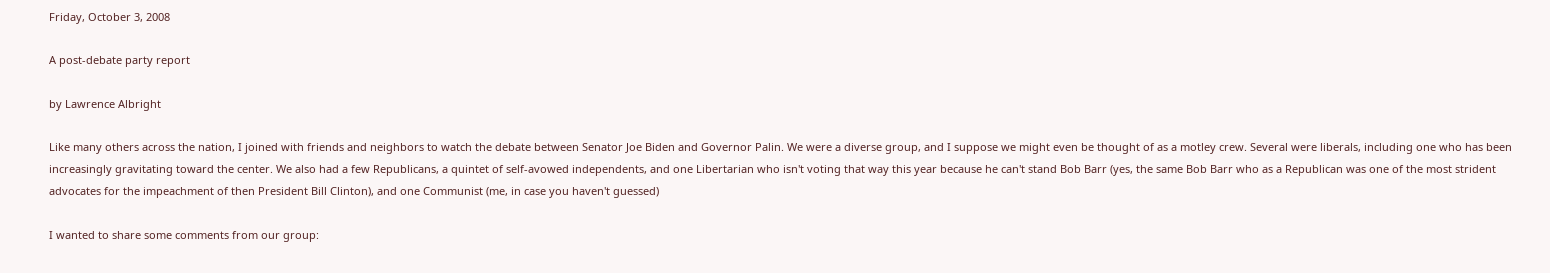Friday, October 3, 2008

A post-debate party report

by Lawrence Albright

Like many others across the nation, I joined with friends and neighbors to watch the debate between Senator Joe Biden and Governor Palin. We were a diverse group, and I suppose we might even be thought of as a motley crew. Several were liberals, including one who has been increasingly gravitating toward the center. We also had a few Republicans, a quintet of self-avowed independents, and one Libertarian who isn't voting that way this year because he can't stand Bob Barr (yes, the same Bob Barr who as a Republican was one of the most strident advocates for the impeachment of then President Bill Clinton), and one Communist (me, in case you haven't guessed)

I wanted to share some comments from our group: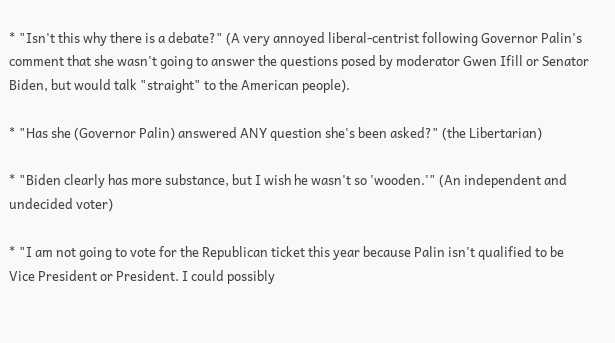* "Isn't this why there is a debate?" (A very annoyed liberal-centrist following Governor Palin's comment that she wasn't going to answer the questions posed by moderator Gwen Ifill or Senator Biden, but would talk "straight" to the American people).

* "Has she (Governor Palin) answered ANY question she's been asked?" (the Libertarian)

* "Biden clearly has more substance, but I wish he wasn't so 'wooden.'" (An independent and undecided voter)

* "I am not going to vote for the Republican ticket this year because Palin isn't qualified to be Vice President or President. I could possibly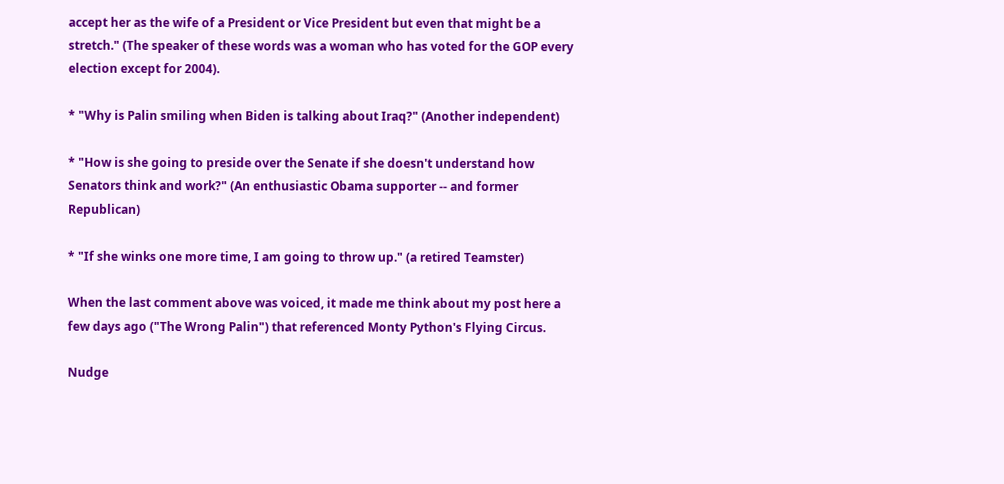accept her as the wife of a President or Vice President but even that might be a stretch." (The speaker of these words was a woman who has voted for the GOP every election except for 2004).

* "Why is Palin smiling when Biden is talking about Iraq?" (Another independent)

* "How is she going to preside over the Senate if she doesn't understand how Senators think and work?" (An enthusiastic Obama supporter -- and former Republican)

* "If she winks one more time, I am going to throw up." (a retired Teamster)

When the last comment above was voiced, it made me think about my post here a few days ago ("The Wrong Palin") that referenced Monty Python's Flying Circus.

Nudge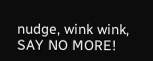nudge, wink wink, SAY NO MORE!